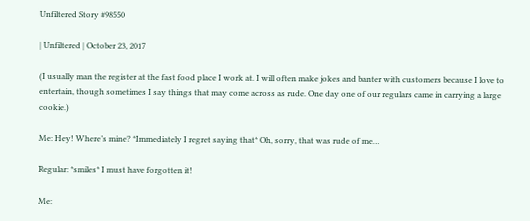Unfiltered Story #98550

| Unfiltered | October 23, 2017

(I usually man the register at the fast food place I work at. I will often make jokes and banter with customers because I love to entertain, though sometimes I say things that may come across as rude. One day one of our regulars came in carrying a large cookie.)

Me: Hey! Where’s mine? *Immediately I regret saying that* Oh, sorry, that was rude of me…

Regular: *smiles* I must have forgotten it!

Me: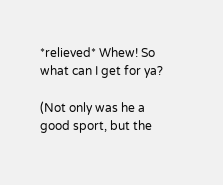*relieved* Whew! So what can I get for ya?

(Not only was he a good sport, but the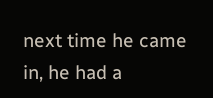next time he came in, he had a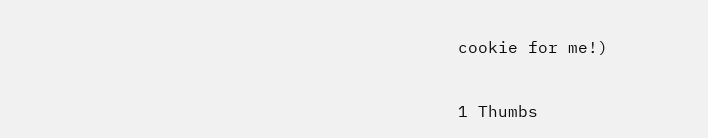cookie for me!)

1 Thumbs